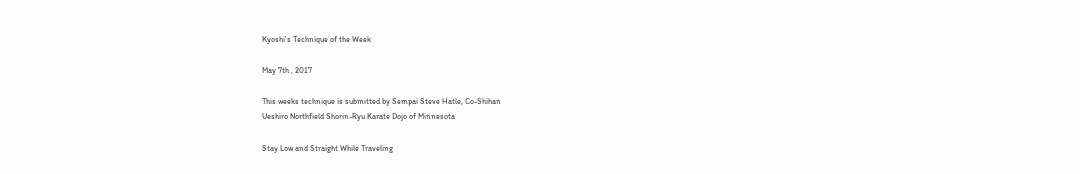Kyoshi's Technique of the Week

May 7th , 2017

This weeks technique is submitted by Sempai Steve Hatle, Co-Shihan
Ueshiro Northfield Shorin-Ryu Karate Dojo of Minnesota

Stay Low and Straight While Traveling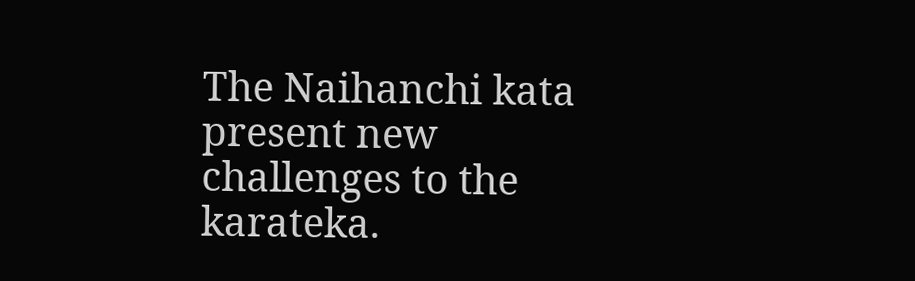The Naihanchi kata present new challenges to the karateka.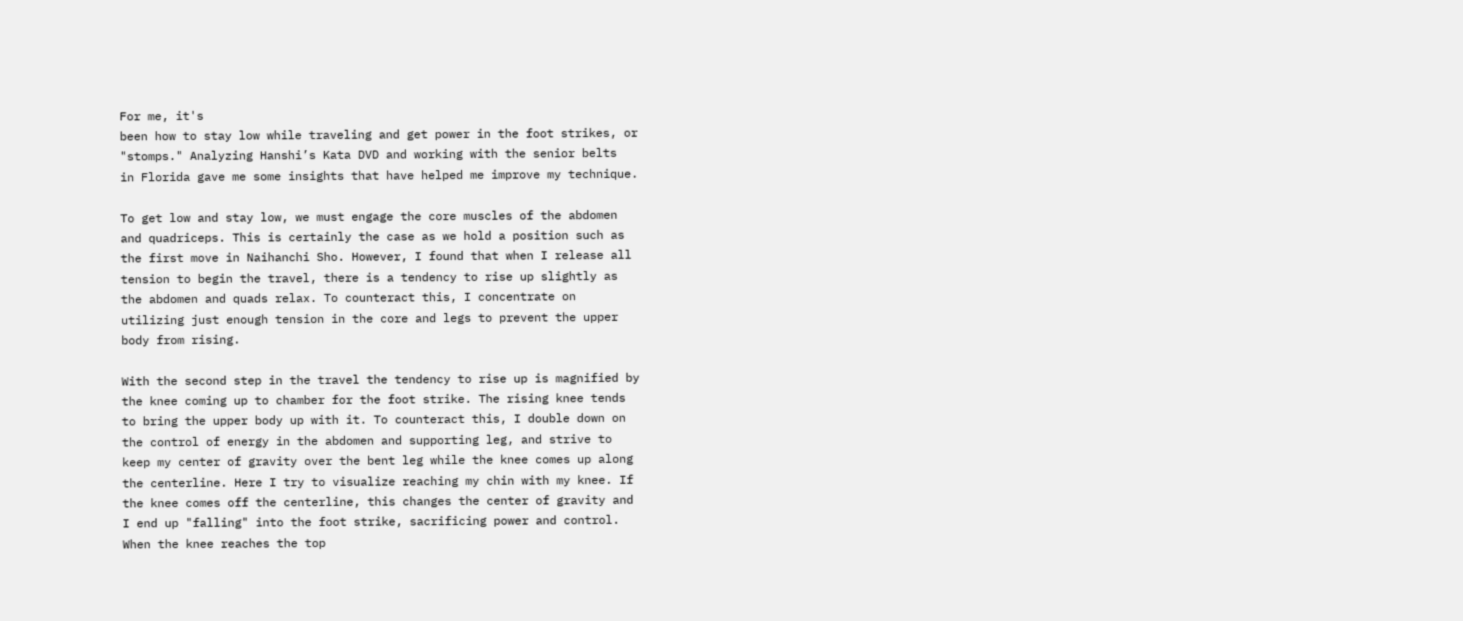For me, it's
been how to stay low while traveling and get power in the foot strikes, or
"stomps." Analyzing Hanshi’s Kata DVD and working with the senior belts
in Florida gave me some insights that have helped me improve my technique.

To get low and stay low, we must engage the core muscles of the abdomen
and quadriceps. This is certainly the case as we hold a position such as
the first move in Naihanchi Sho. However, I found that when I release all
tension to begin the travel, there is a tendency to rise up slightly as
the abdomen and quads relax. To counteract this, I concentrate on
utilizing just enough tension in the core and legs to prevent the upper
body from rising.

With the second step in the travel the tendency to rise up is magnified by
the knee coming up to chamber for the foot strike. The rising knee tends
to bring the upper body up with it. To counteract this, I double down on
the control of energy in the abdomen and supporting leg, and strive to
keep my center of gravity over the bent leg while the knee comes up along
the centerline. Here I try to visualize reaching my chin with my knee. If
the knee comes off the centerline, this changes the center of gravity and
I end up "falling" into the foot strike, sacrificing power and control.
When the knee reaches the top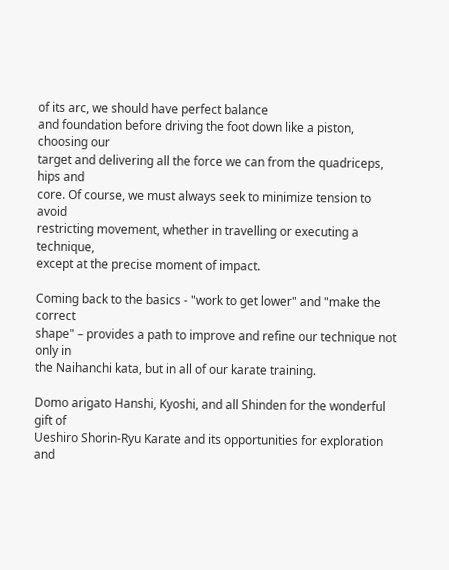of its arc, we should have perfect balance
and foundation before driving the foot down like a piston, choosing our
target and delivering all the force we can from the quadriceps, hips and
core. Of course, we must always seek to minimize tension to avoid
restricting movement, whether in travelling or executing a technique,
except at the precise moment of impact.

Coming back to the basics - "work to get lower" and "make the correct
shape" – provides a path to improve and refine our technique not only in
the Naihanchi kata, but in all of our karate training.

Domo arigato Hanshi, Kyoshi, and all Shinden for the wonderful gift of
Ueshiro Shorin-Ryu Karate and its opportunities for exploration and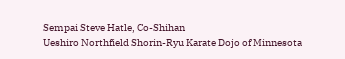Sempai Steve Hatle, Co-Shihan
Ueshiro Northfield Shorin-Ryu Karate Dojo of Minnesota